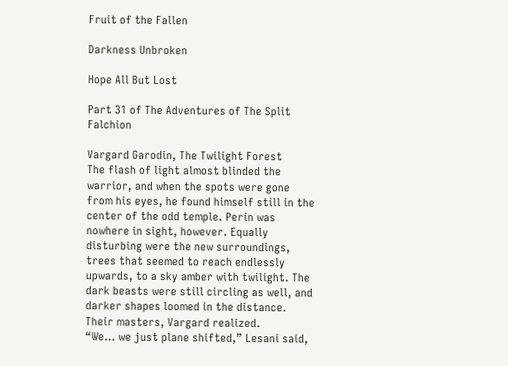Fruit of the Fallen

Darkness Unbroken

Hope All But Lost

Part 31 of The Adventures of The Split Falchion

Vargard Garodin, The Twilight Forest
The flash of light almost blinded the warrior, and when the spots were gone from his eyes, he found himself still in the center of the odd temple. Perin was nowhere in sight, however. Equally disturbing were the new surroundings, trees that seemed to reach endlessly upwards, to a sky amber with twilight. The dark beasts were still circling as well, and darker shapes loomed in the distance. Their masters, Vargard realized.
“We… we just plane shifted,” Lesani said,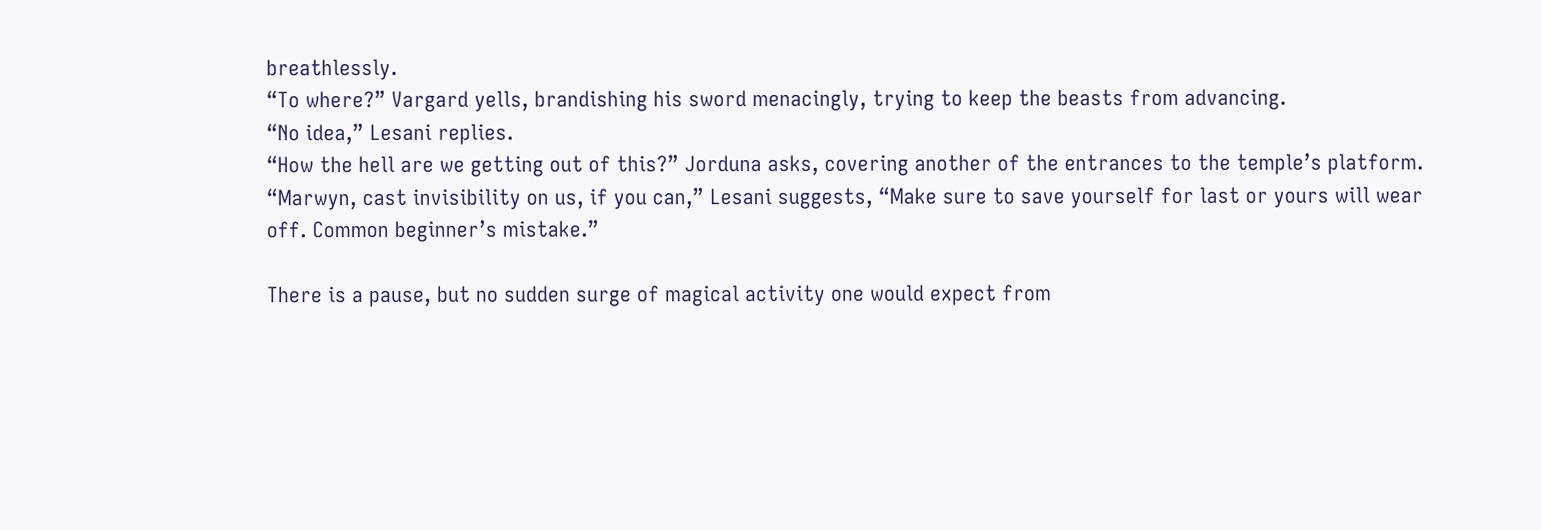breathlessly.
“To where?” Vargard yells, brandishing his sword menacingly, trying to keep the beasts from advancing.
“No idea,” Lesani replies.
“How the hell are we getting out of this?” Jorduna asks, covering another of the entrances to the temple’s platform.
“Marwyn, cast invisibility on us, if you can,” Lesani suggests, “Make sure to save yourself for last or yours will wear off. Common beginner’s mistake.”

There is a pause, but no sudden surge of magical activity one would expect from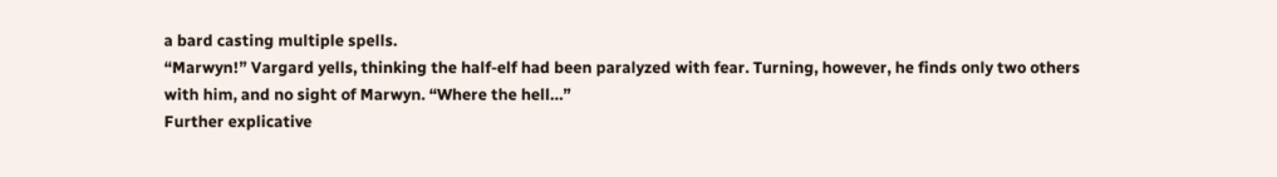a bard casting multiple spells.
“Marwyn!” Vargard yells, thinking the half-elf had been paralyzed with fear. Turning, however, he finds only two others with him, and no sight of Marwyn. “Where the hell…”
Further explicative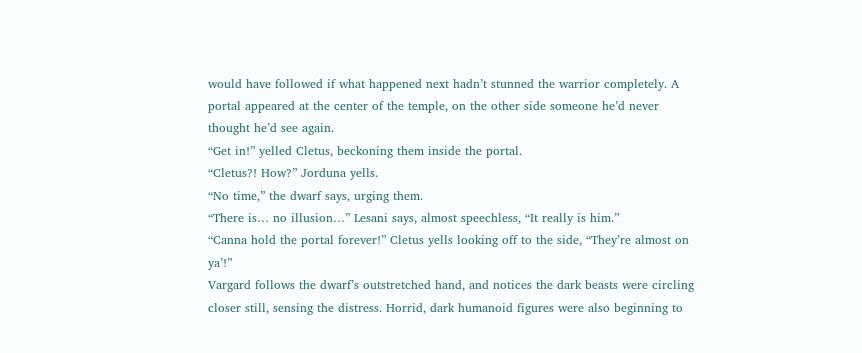would have followed if what happened next hadn’t stunned the warrior completely. A portal appeared at the center of the temple, on the other side someone he’d never thought he’d see again.
“Get in!” yelled Cletus, beckoning them inside the portal.
“Cletus?! How?” Jorduna yells.
“No time,” the dwarf says, urging them.
“There is… no illusion…” Lesani says, almost speechless, “It really is him.”
“Canna hold the portal forever!” Cletus yells looking off to the side, “They’re almost on ya’!”
Vargard follows the dwarf’s outstretched hand, and notices the dark beasts were circling closer still, sensing the distress. Horrid, dark humanoid figures were also beginning to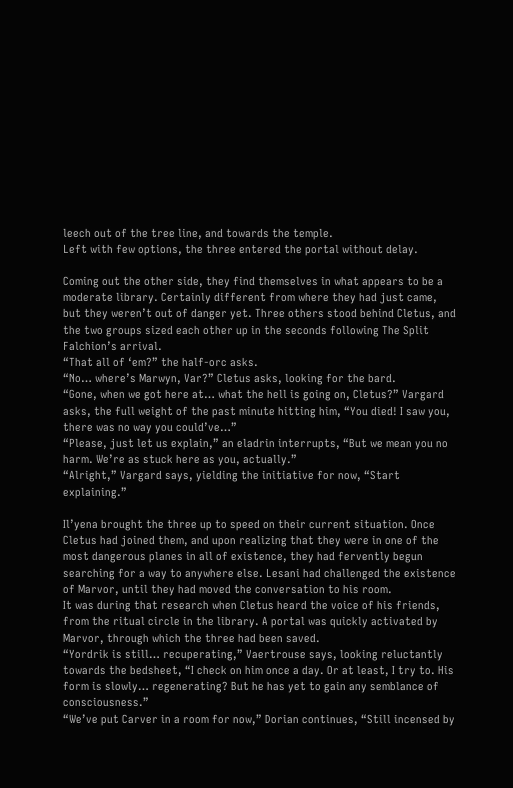leech out of the tree line, and towards the temple.
Left with few options, the three entered the portal without delay.

Coming out the other side, they find themselves in what appears to be a moderate library. Certainly different from where they had just came, but they weren’t out of danger yet. Three others stood behind Cletus, and the two groups sized each other up in the seconds following The Split Falchion’s arrival.
“That all of ‘em?” the half-orc asks.
“No… where’s Marwyn, Var?” Cletus asks, looking for the bard.
“Gone, when we got here at… what the hell is going on, Cletus?” Vargard asks, the full weight of the past minute hitting him, “You died! I saw you, there was no way you could’ve…”
“Please, just let us explain,” an eladrin interrupts, “But we mean you no harm. We’re as stuck here as you, actually.”
“Alright,” Vargard says, yielding the initiative for now, “Start explaining.”

Il’yena brought the three up to speed on their current situation. Once Cletus had joined them, and upon realizing that they were in one of the most dangerous planes in all of existence, they had fervently begun searching for a way to anywhere else. Lesani had challenged the existence of Marvor, until they had moved the conversation to his room.
It was during that research when Cletus heard the voice of his friends, from the ritual circle in the library. A portal was quickly activated by Marvor, through which the three had been saved.
“Yordrik is still… recuperating,” Vaertrouse says, looking reluctantly towards the bedsheet, “I check on him once a day. Or at least, I try to. His form is slowly… regenerating? But he has yet to gain any semblance of consciousness.”
“We’ve put Carver in a room for now,” Dorian continues, “Still incensed by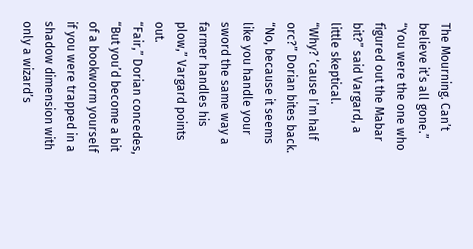The Mourning. Can’t believe it’s all gone.”
“You were the one who figured out the Mabar bit?” said Vargard, a little skeptical.
“Why? ‘cause I’m half orc?” Dorian bites back.
“No, because it seems like you handle your sword the same way a farmer handles his plow,” Vargard points out.
“Fair,” Dorian concedes, “But you’d become a bit of a bookworm yourself if you were trapped in a shadow dimension with only a wizard’s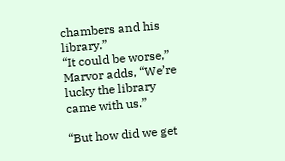chambers and his library.”
“It could be worse,” Marvor adds, “We’re lucky the library came with us.”

“But how did we get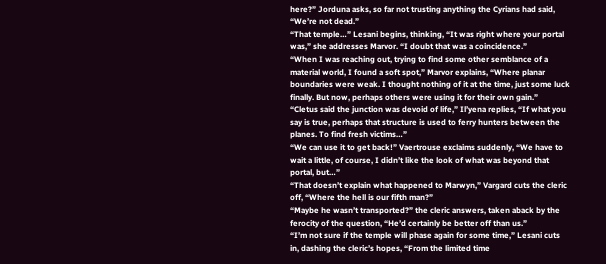here?” Jorduna asks, so far not trusting anything the Cyrians had said, “We’re not dead.”
“That temple…” Lesani begins, thinking, “It was right where your portal was,” she addresses Marvor. “I doubt that was a coincidence.”
“When I was reaching out, trying to find some other semblance of a material world, I found a soft spot,” Marvor explains, “Where planar boundaries were weak. I thought nothing of it at the time, just some luck finally. But now, perhaps others were using it for their own gain.”
“Cletus said the junction was devoid of life,” Il’yena replies, “If what you say is true, perhaps that structure is used to ferry hunters between the planes. To find fresh victims…”
“We can use it to get back!” Vaertrouse exclaims suddenly, “We have to wait a little, of course, I didn’t like the look of what was beyond that portal, but…”
“That doesn’t explain what happened to Marwyn,” Vargard cuts the cleric off, “Where the hell is our fifth man?”
“Maybe he wasn’t transported?” the cleric answers, taken aback by the ferocity of the question, “He’d certainly be better off than us.”
“I’m not sure if the temple will phase again for some time,” Lesani cuts in, dashing the cleric’s hopes, “From the limited time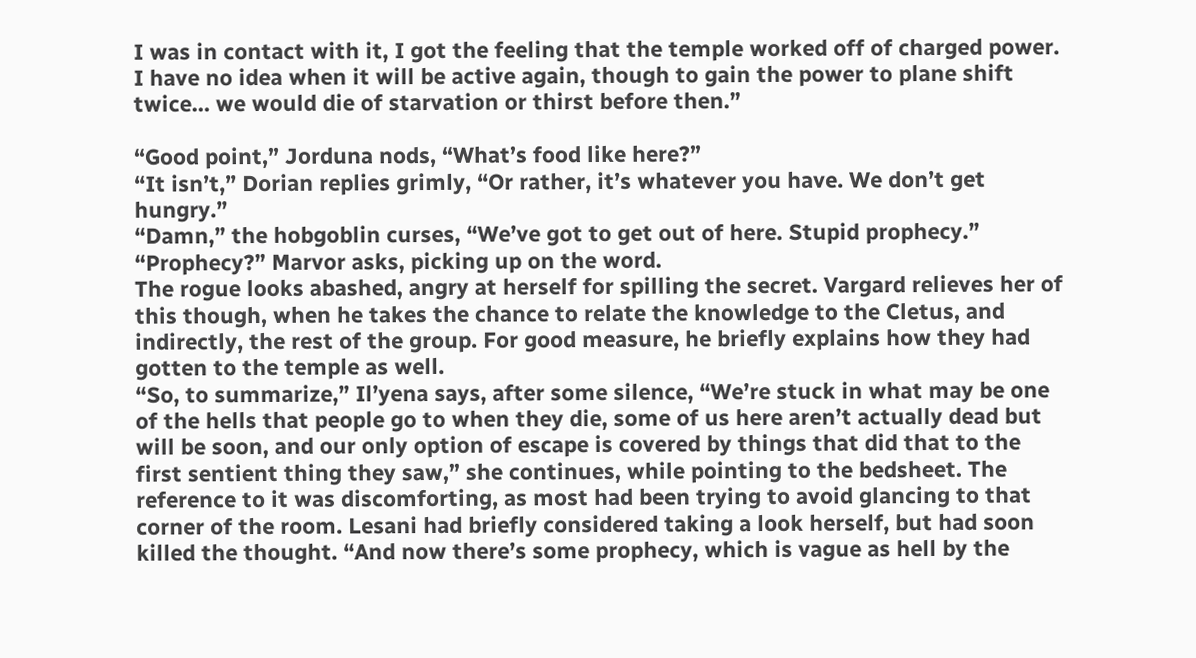I was in contact with it, I got the feeling that the temple worked off of charged power. I have no idea when it will be active again, though to gain the power to plane shift twice… we would die of starvation or thirst before then.”

“Good point,” Jorduna nods, “What’s food like here?”
“It isn’t,” Dorian replies grimly, “Or rather, it’s whatever you have. We don’t get hungry.”
“Damn,” the hobgoblin curses, “We’ve got to get out of here. Stupid prophecy.”
“Prophecy?” Marvor asks, picking up on the word.
The rogue looks abashed, angry at herself for spilling the secret. Vargard relieves her of this though, when he takes the chance to relate the knowledge to the Cletus, and indirectly, the rest of the group. For good measure, he briefly explains how they had gotten to the temple as well.
“So, to summarize,” Il’yena says, after some silence, “We’re stuck in what may be one of the hells that people go to when they die, some of us here aren’t actually dead but will be soon, and our only option of escape is covered by things that did that to the first sentient thing they saw,” she continues, while pointing to the bedsheet. The reference to it was discomforting, as most had been trying to avoid glancing to that corner of the room. Lesani had briefly considered taking a look herself, but had soon killed the thought. “And now there’s some prophecy, which is vague as hell by the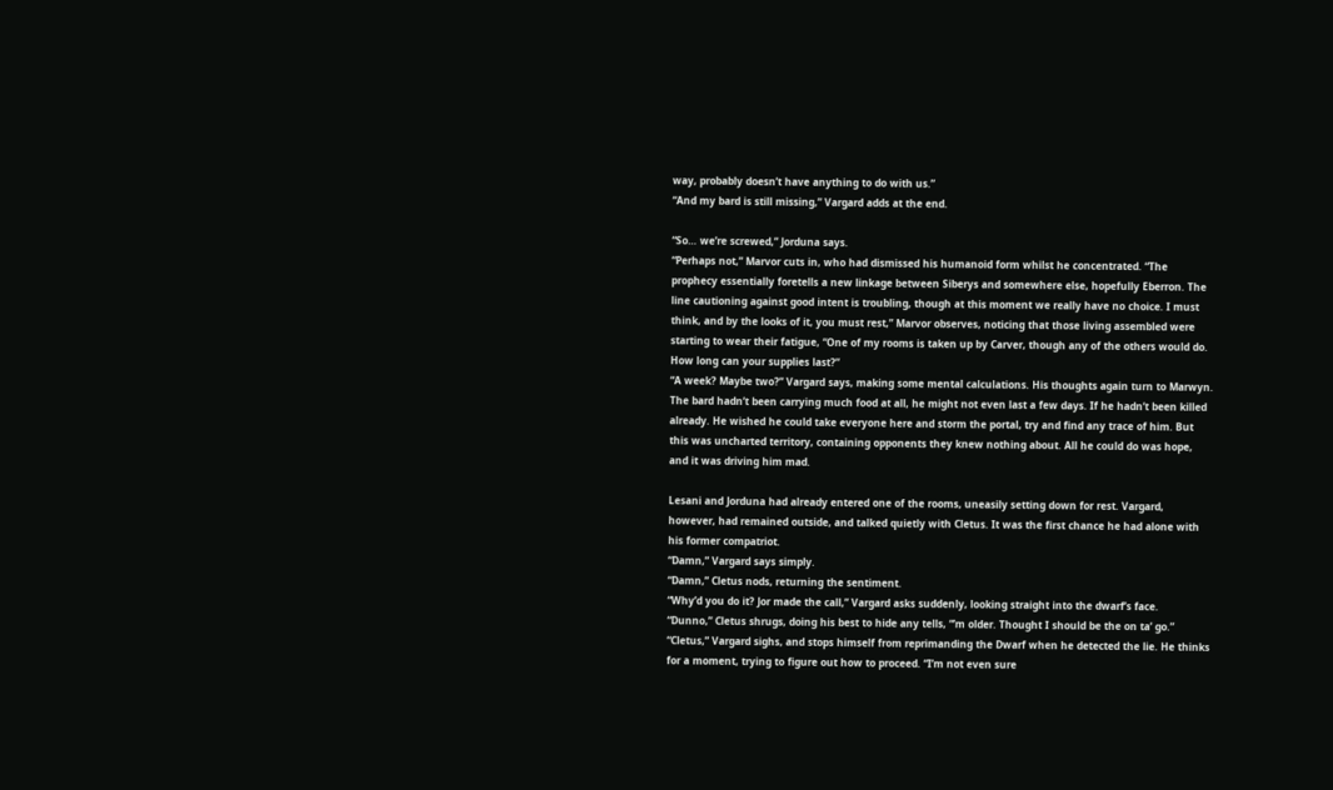way, probably doesn’t have anything to do with us.”
“And my bard is still missing,” Vargard adds at the end.

“So… we’re screwed,” Jorduna says.
“Perhaps not,” Marvor cuts in, who had dismissed his humanoid form whilst he concentrated. “The prophecy essentially foretells a new linkage between Siberys and somewhere else, hopefully Eberron. The line cautioning against good intent is troubling, though at this moment we really have no choice. I must think, and by the looks of it, you must rest,” Marvor observes, noticing that those living assembled were starting to wear their fatigue, “One of my rooms is taken up by Carver, though any of the others would do. How long can your supplies last?”
“A week? Maybe two?” Vargard says, making some mental calculations. His thoughts again turn to Marwyn. The bard hadn’t been carrying much food at all, he might not even last a few days. If he hadn’t been killed already. He wished he could take everyone here and storm the portal, try and find any trace of him. But this was uncharted territory, containing opponents they knew nothing about. All he could do was hope, and it was driving him mad.

Lesani and Jorduna had already entered one of the rooms, uneasily setting down for rest. Vargard, however, had remained outside, and talked quietly with Cletus. It was the first chance he had alone with his former compatriot.
“Damn,” Vargard says simply.
“Damn,” Cletus nods, returning the sentiment.
“Why’d you do it? Jor made the call,” Vargard asks suddenly, looking straight into the dwarf’s face.
“Dunno,” Cletus shrugs, doing his best to hide any tells, “’m older. Thought I should be the on ta’ go.”
“Cletus,” Vargard sighs, and stops himself from reprimanding the Dwarf when he detected the lie. He thinks for a moment, trying to figure out how to proceed. “I’m not even sure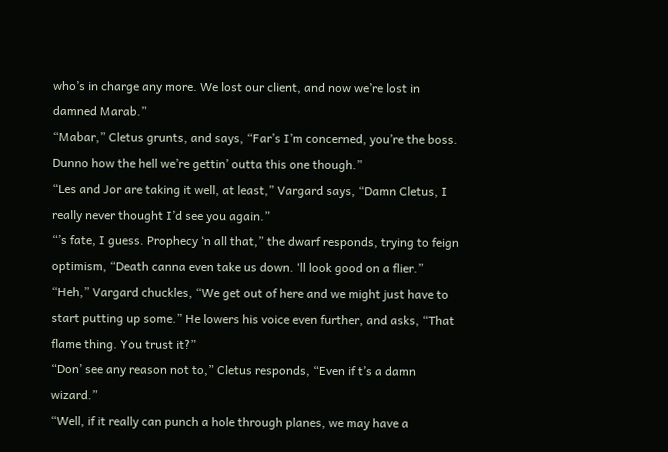who’s in charge any more. We lost our client, and now we’re lost in damned Marab.”
“Mabar,” Cletus grunts, and says, “Far’s I’m concerned, you’re the boss. Dunno how the hell we’re gettin’ outta this one though.”
“Les and Jor are taking it well, at least,” Vargard says, “Damn Cletus, I really never thought I’d see you again.”
“’s fate, I guess. Prophecy ‘n all that,” the dwarf responds, trying to feign optimism, “Death canna even take us down. ‘ll look good on a flier.”
“Heh,” Vargard chuckles, “We get out of here and we might just have to start putting up some.” He lowers his voice even further, and asks, “That flame thing. You trust it?”
“Don’ see any reason not to,” Cletus responds, “Even if t’s a damn wizard.”
“Well, if it really can punch a hole through planes, we may have a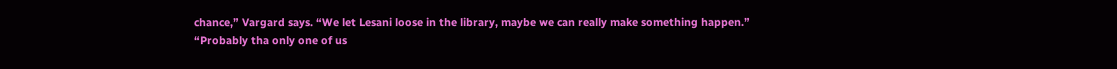chance,” Vargard says. “We let Lesani loose in the library, maybe we can really make something happen.”
“Probably tha only one of us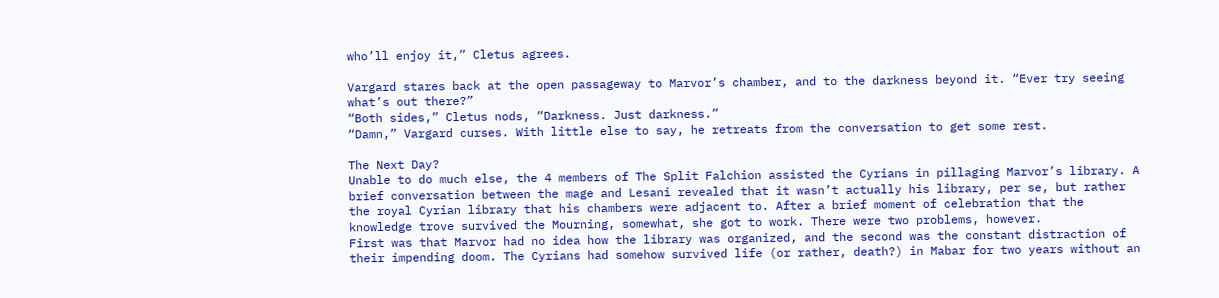who’ll enjoy it,” Cletus agrees.

Vargard stares back at the open passageway to Marvor’s chamber, and to the darkness beyond it. “Ever try seeing what’s out there?”
“Both sides,” Cletus nods, “Darkness. Just darkness.”
“Damn,” Vargard curses. With little else to say, he retreats from the conversation to get some rest.

The Next Day?
Unable to do much else, the 4 members of The Split Falchion assisted the Cyrians in pillaging Marvor’s library. A brief conversation between the mage and Lesani revealed that it wasn’t actually his library, per se, but rather the royal Cyrian library that his chambers were adjacent to. After a brief moment of celebration that the knowledge trove survived the Mourning, somewhat, she got to work. There were two problems, however.
First was that Marvor had no idea how the library was organized, and the second was the constant distraction of their impending doom. The Cyrians had somehow survived life (or rather, death?) in Mabar for two years without an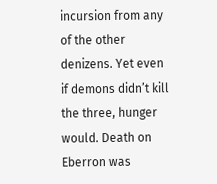incursion from any of the other denizens. Yet even if demons didn’t kill the three, hunger would. Death on Eberron was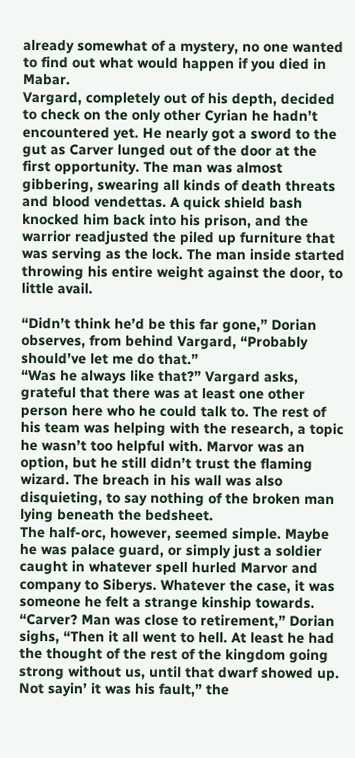already somewhat of a mystery, no one wanted to find out what would happen if you died in Mabar.
Vargard, completely out of his depth, decided to check on the only other Cyrian he hadn’t encountered yet. He nearly got a sword to the gut as Carver lunged out of the door at the first opportunity. The man was almost gibbering, swearing all kinds of death threats and blood vendettas. A quick shield bash knocked him back into his prison, and the warrior readjusted the piled up furniture that was serving as the lock. The man inside started throwing his entire weight against the door, to little avail.

“Didn’t think he’d be this far gone,” Dorian observes, from behind Vargard, “Probably should’ve let me do that.”
“Was he always like that?” Vargard asks, grateful that there was at least one other person here who he could talk to. The rest of his team was helping with the research, a topic he wasn’t too helpful with. Marvor was an option, but he still didn’t trust the flaming wizard. The breach in his wall was also disquieting, to say nothing of the broken man lying beneath the bedsheet.
The half-orc, however, seemed simple. Maybe he was palace guard, or simply just a soldier caught in whatever spell hurled Marvor and company to Siberys. Whatever the case, it was someone he felt a strange kinship towards.
“Carver? Man was close to retirement,” Dorian sighs, “Then it all went to hell. At least he had the thought of the rest of the kingdom going strong without us, until that dwarf showed up. Not sayin’ it was his fault,” the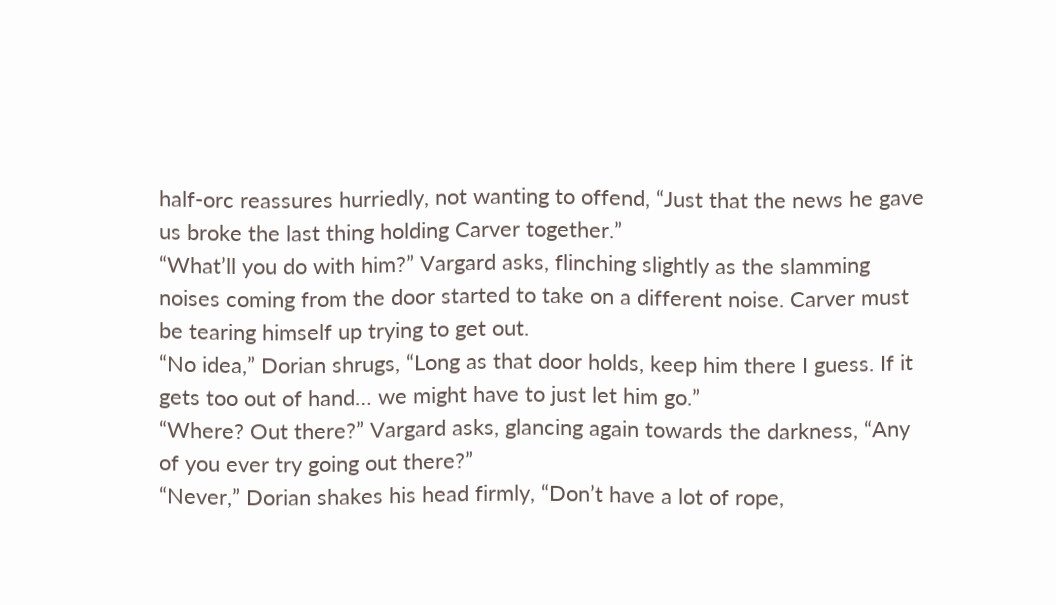half-orc reassures hurriedly, not wanting to offend, “Just that the news he gave us broke the last thing holding Carver together.”
“What’ll you do with him?” Vargard asks, flinching slightly as the slamming noises coming from the door started to take on a different noise. Carver must be tearing himself up trying to get out.
“No idea,” Dorian shrugs, “Long as that door holds, keep him there I guess. If it gets too out of hand… we might have to just let him go.”
“Where? Out there?” Vargard asks, glancing again towards the darkness, “Any of you ever try going out there?”
“Never,” Dorian shakes his head firmly, “Don’t have a lot of rope,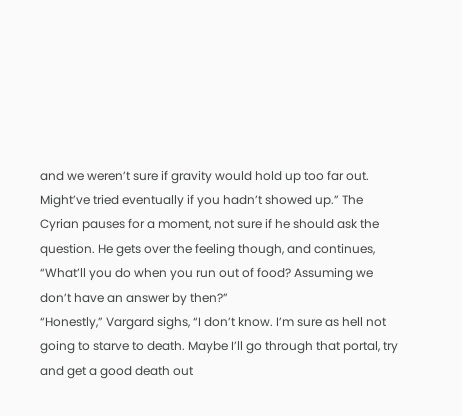and we weren’t sure if gravity would hold up too far out. Might’ve tried eventually if you hadn’t showed up.” The Cyrian pauses for a moment, not sure if he should ask the question. He gets over the feeling though, and continues, “What’ll you do when you run out of food? Assuming we don’t have an answer by then?”
“Honestly,” Vargard sighs, “I don’t know. I’m sure as hell not going to starve to death. Maybe I’ll go through that portal, try and get a good death out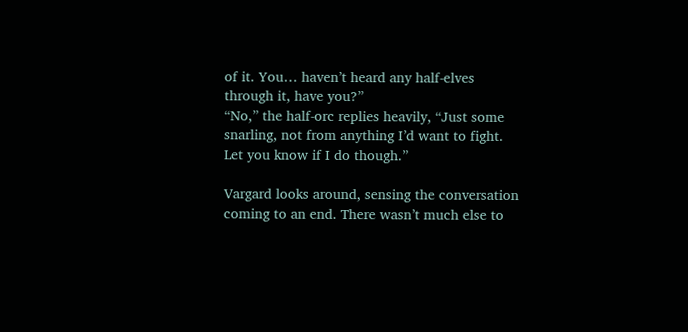of it. You… haven’t heard any half-elves through it, have you?”
“No,” the half-orc replies heavily, “Just some snarling, not from anything I’d want to fight. Let you know if I do though.”

Vargard looks around, sensing the conversation coming to an end. There wasn’t much else to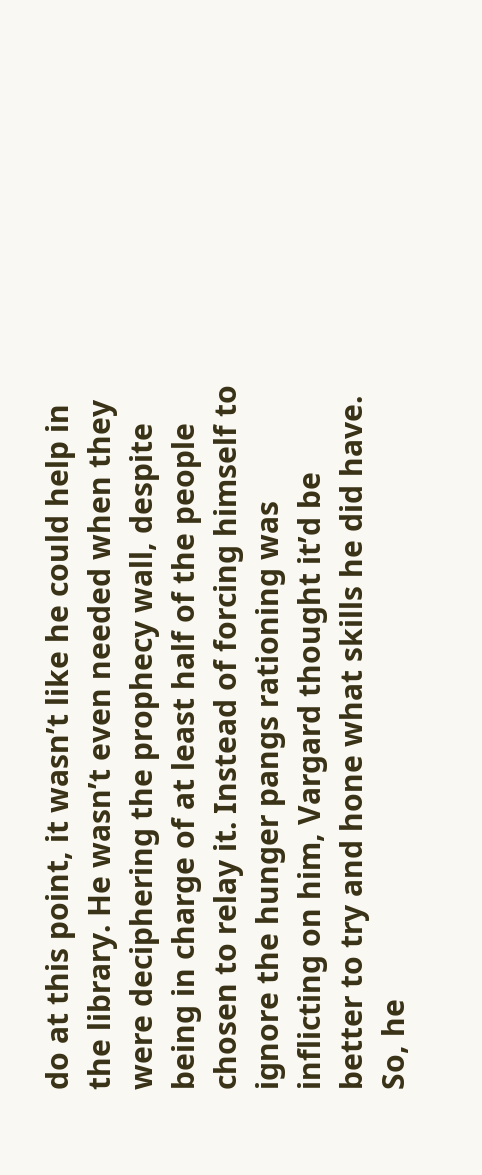do at this point, it wasn’t like he could help in the library. He wasn’t even needed when they were deciphering the prophecy wall, despite being in charge of at least half of the people chosen to relay it. Instead of forcing himself to ignore the hunger pangs rationing was inflicting on him, Vargard thought it’d be better to try and hone what skills he did have. So, he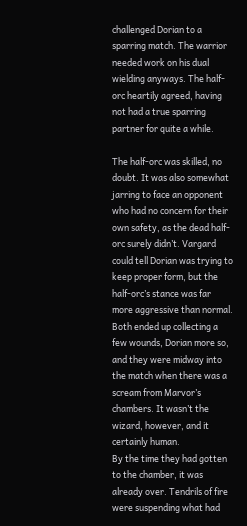challenged Dorian to a sparring match. The warrior needed work on his dual wielding anyways. The half-orc heartily agreed, having not had a true sparring partner for quite a while.

The half-orc was skilled, no doubt. It was also somewhat jarring to face an opponent who had no concern for their own safety, as the dead half-orc surely didn’t. Vargard could tell Dorian was trying to keep proper form, but the half-orc’s stance was far more aggressive than normal. Both ended up collecting a few wounds, Dorian more so, and they were midway into the match when there was a scream from Marvor’s chambers. It wasn’t the wizard, however, and it certainly human.
By the time they had gotten to the chamber, it was already over. Tendrils of fire were suspending what had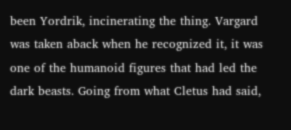been Yordrik, incinerating the thing. Vargard was taken aback when he recognized it, it was one of the humanoid figures that had led the dark beasts. Going from what Cletus had said,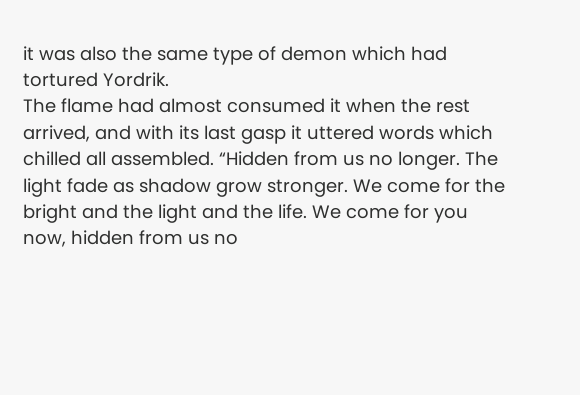it was also the same type of demon which had tortured Yordrik.
The flame had almost consumed it when the rest arrived, and with its last gasp it uttered words which chilled all assembled. “Hidden from us no longer. The light fade as shadow grow stronger. We come for the bright and the light and the life. We come for you now, hidden from us no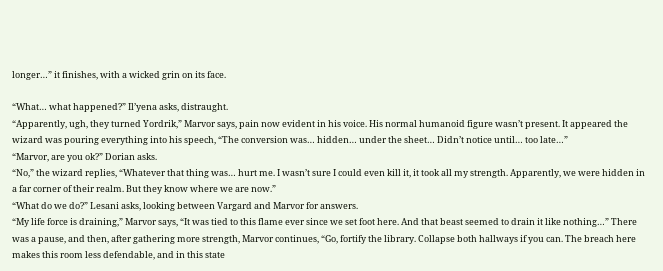longer…” it finishes, with a wicked grin on its face.

“What… what happened?” Il’yena asks, distraught.
“Apparently, ugh, they turned Yordrik,” Marvor says, pain now evident in his voice. His normal humanoid figure wasn’t present. It appeared the wizard was pouring everything into his speech, “The conversion was… hidden… under the sheet… Didn’t notice until… too late…”
“Marvor, are you ok?” Dorian asks.
“No,” the wizard replies, “Whatever that thing was… hurt me. I wasn’t sure I could even kill it, it took all my strength. Apparently, we were hidden in a far corner of their realm. But they know where we are now.”
“What do we do?” Lesani asks, looking between Vargard and Marvor for answers.
“My life force is draining,” Marvor says, “It was tied to this flame ever since we set foot here. And that beast seemed to drain it like nothing…” There was a pause, and then, after gathering more strength, Marvor continues, “Go, fortify the library. Collapse both hallways if you can. The breach here makes this room less defendable, and in this state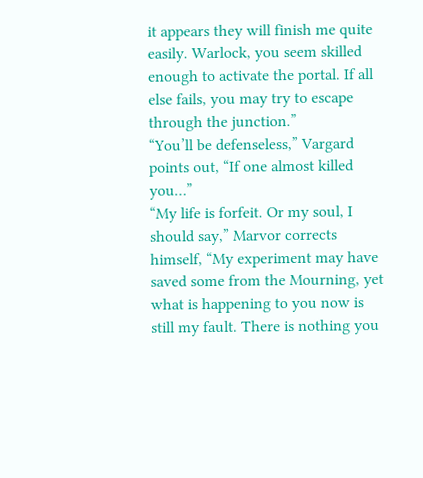it appears they will finish me quite easily. Warlock, you seem skilled enough to activate the portal. If all else fails, you may try to escape through the junction.”
“You’ll be defenseless,” Vargard points out, “If one almost killed you…”
“My life is forfeit. Or my soul, I should say,” Marvor corrects himself, “My experiment may have saved some from the Mourning, yet what is happening to you now is still my fault. There is nothing you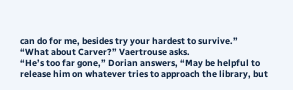can do for me, besides try your hardest to survive.”
“What about Carver?” Vaertrouse asks.
“He’s too far gone,” Dorian answers, “May be helpful to release him on whatever tries to approach the library, but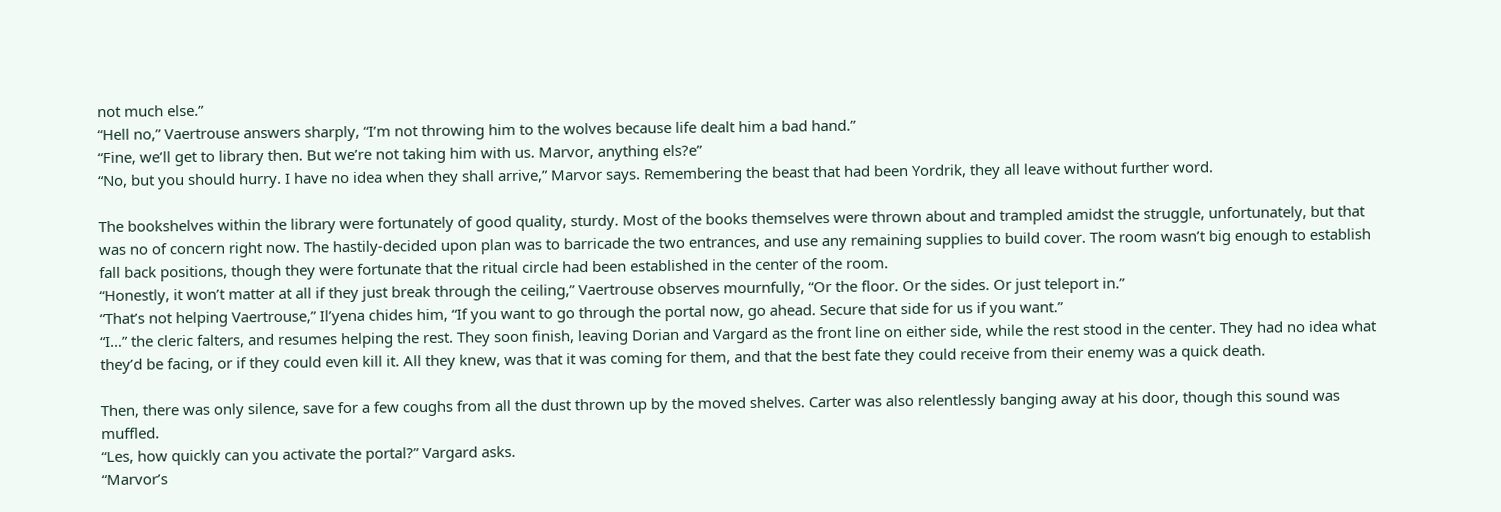not much else.”
“Hell no,” Vaertrouse answers sharply, “I’m not throwing him to the wolves because life dealt him a bad hand.”
“Fine, we’ll get to library then. But we’re not taking him with us. Marvor, anything els?e”
“No, but you should hurry. I have no idea when they shall arrive,” Marvor says. Remembering the beast that had been Yordrik, they all leave without further word.

The bookshelves within the library were fortunately of good quality, sturdy. Most of the books themselves were thrown about and trampled amidst the struggle, unfortunately, but that was no of concern right now. The hastily-decided upon plan was to barricade the two entrances, and use any remaining supplies to build cover. The room wasn’t big enough to establish fall back positions, though they were fortunate that the ritual circle had been established in the center of the room.
“Honestly, it won’t matter at all if they just break through the ceiling,” Vaertrouse observes mournfully, “Or the floor. Or the sides. Or just teleport in.”
“That’s not helping Vaertrouse,” Il’yena chides him, “If you want to go through the portal now, go ahead. Secure that side for us if you want.”
“I…” the cleric falters, and resumes helping the rest. They soon finish, leaving Dorian and Vargard as the front line on either side, while the rest stood in the center. They had no idea what they’d be facing, or if they could even kill it. All they knew, was that it was coming for them, and that the best fate they could receive from their enemy was a quick death.

Then, there was only silence, save for a few coughs from all the dust thrown up by the moved shelves. Carter was also relentlessly banging away at his door, though this sound was muffled.
“Les, how quickly can you activate the portal?” Vargard asks.
“Marvor’s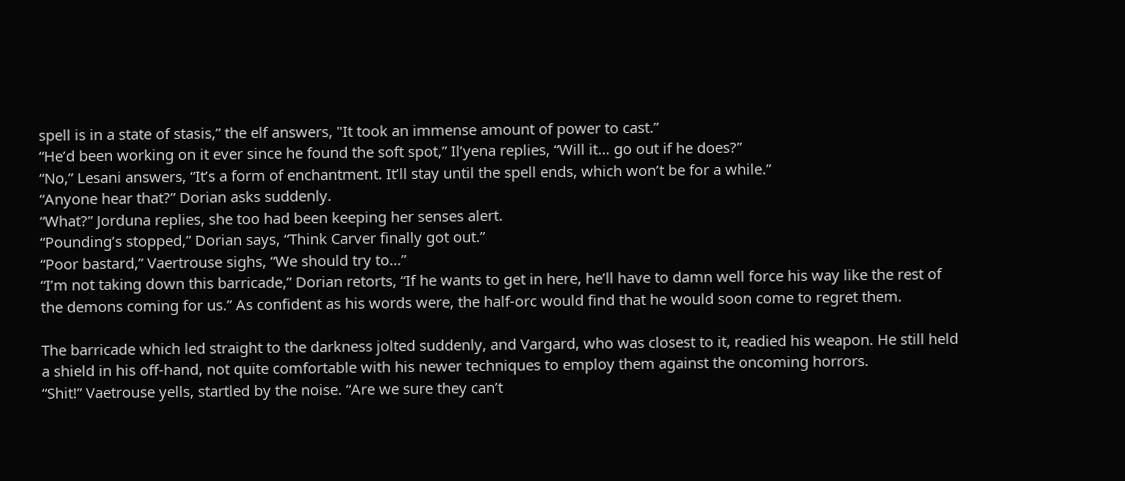spell is in a state of stasis,” the elf answers, "It took an immense amount of power to cast.”
“He’d been working on it ever since he found the soft spot,” Il’yena replies, “Will it… go out if he does?”
“No,” Lesani answers, “It’s a form of enchantment. It’ll stay until the spell ends, which won’t be for a while.”
“Anyone hear that?” Dorian asks suddenly.
“What?” Jorduna replies, she too had been keeping her senses alert.
“Pounding’s stopped,” Dorian says, “Think Carver finally got out.”
“Poor bastard,” Vaertrouse sighs, “We should try to…”
“I’m not taking down this barricade,” Dorian retorts, “If he wants to get in here, he’ll have to damn well force his way like the rest of the demons coming for us.” As confident as his words were, the half-orc would find that he would soon come to regret them.

The barricade which led straight to the darkness jolted suddenly, and Vargard, who was closest to it, readied his weapon. He still held a shield in his off-hand, not quite comfortable with his newer techniques to employ them against the oncoming horrors.
“Shit!” Vaetrouse yells, startled by the noise. “Are we sure they can’t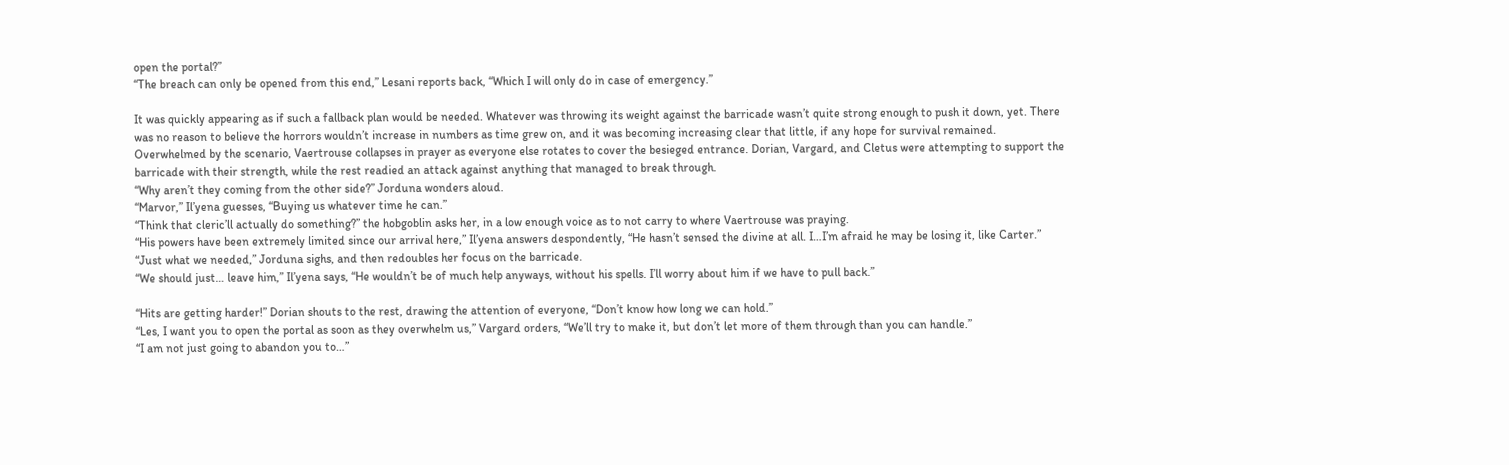open the portal?”
“The breach can only be opened from this end,” Lesani reports back, “Which I will only do in case of emergency.”

It was quickly appearing as if such a fallback plan would be needed. Whatever was throwing its weight against the barricade wasn’t quite strong enough to push it down, yet. There was no reason to believe the horrors wouldn’t increase in numbers as time grew on, and it was becoming increasing clear that little, if any hope for survival remained.
Overwhelmed by the scenario, Vaertrouse collapses in prayer as everyone else rotates to cover the besieged entrance. Dorian, Vargard, and Cletus were attempting to support the barricade with their strength, while the rest readied an attack against anything that managed to break through.
“Why aren’t they coming from the other side?” Jorduna wonders aloud.
“Marvor,” Il’yena guesses, “Buying us whatever time he can.”
“Think that cleric’ll actually do something?” the hobgoblin asks her, in a low enough voice as to not carry to where Vaertrouse was praying.
“His powers have been extremely limited since our arrival here,” Il’yena answers despondently, “He hasn’t sensed the divine at all. I…I’m afraid he may be losing it, like Carter.”
“Just what we needed,” Jorduna sighs, and then redoubles her focus on the barricade.
“We should just… leave him,” Il’yena says, “He wouldn’t be of much help anyways, without his spells. I’ll worry about him if we have to pull back.”

“Hits are getting harder!” Dorian shouts to the rest, drawing the attention of everyone, “Don’t know how long we can hold.”
“Les, I want you to open the portal as soon as they overwhelm us,” Vargard orders, “We’ll try to make it, but don’t let more of them through than you can handle.”
“I am not just going to abandon you to…”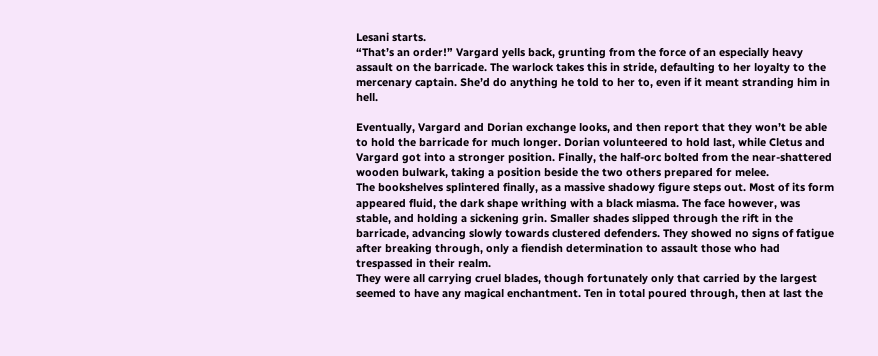Lesani starts.
“That’s an order!” Vargard yells back, grunting from the force of an especially heavy assault on the barricade. The warlock takes this in stride, defaulting to her loyalty to the mercenary captain. She’d do anything he told to her to, even if it meant stranding him in hell.

Eventually, Vargard and Dorian exchange looks, and then report that they won’t be able to hold the barricade for much longer. Dorian volunteered to hold last, while Cletus and Vargard got into a stronger position. Finally, the half-orc bolted from the near-shattered wooden bulwark, taking a position beside the two others prepared for melee.
The bookshelves splintered finally, as a massive shadowy figure steps out. Most of its form appeared fluid, the dark shape writhing with a black miasma. The face however, was stable, and holding a sickening grin. Smaller shades slipped through the rift in the barricade, advancing slowly towards clustered defenders. They showed no signs of fatigue after breaking through, only a fiendish determination to assault those who had trespassed in their realm.
They were all carrying cruel blades, though fortunately only that carried by the largest seemed to have any magical enchantment. Ten in total poured through, then at last the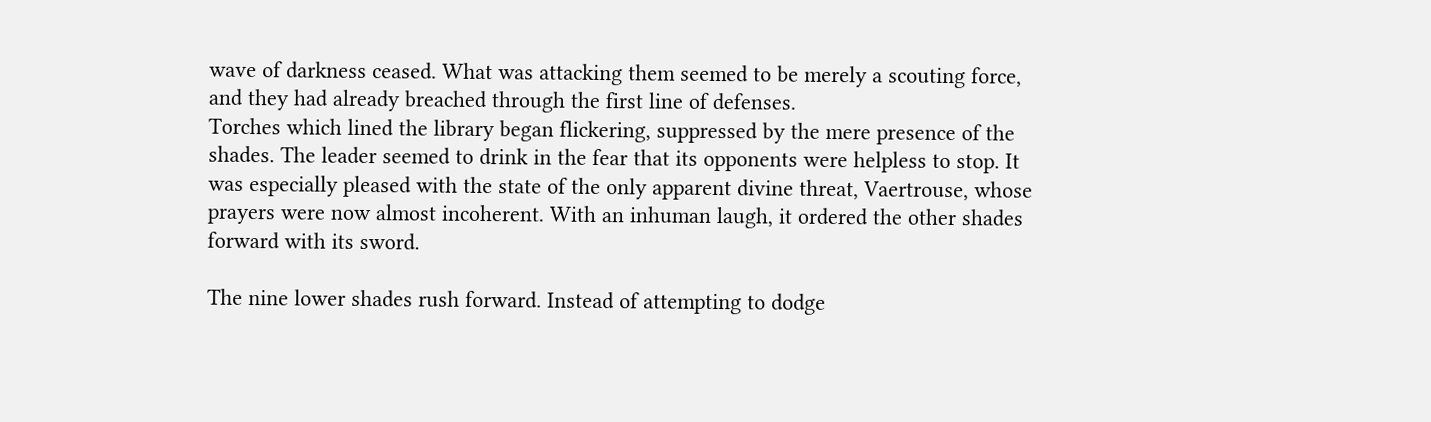wave of darkness ceased. What was attacking them seemed to be merely a scouting force, and they had already breached through the first line of defenses.
Torches which lined the library began flickering, suppressed by the mere presence of the shades. The leader seemed to drink in the fear that its opponents were helpless to stop. It was especially pleased with the state of the only apparent divine threat, Vaertrouse, whose prayers were now almost incoherent. With an inhuman laugh, it ordered the other shades forward with its sword.

The nine lower shades rush forward. Instead of attempting to dodge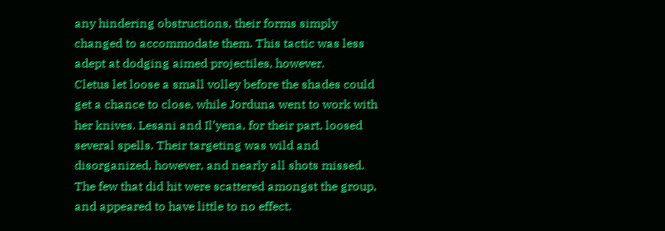any hindering obstructions, their forms simply changed to accommodate them. This tactic was less adept at dodging aimed projectiles, however.
Cletus let loose a small volley before the shades could get a chance to close, while Jorduna went to work with her knives. Lesani and Il’yena, for their part, loosed several spells. Their targeting was wild and disorganized, however, and nearly all shots missed. The few that did hit were scattered amongst the group, and appeared to have little to no effect.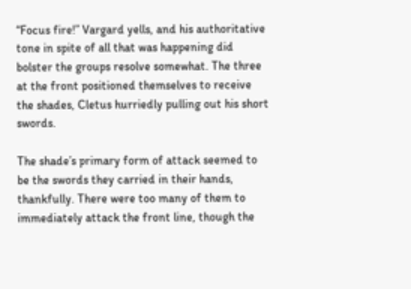“Focus fire!” Vargard yells, and his authoritative tone in spite of all that was happening did bolster the groups resolve somewhat. The three at the front positioned themselves to receive the shades, Cletus hurriedly pulling out his short swords.

The shade’s primary form of attack seemed to be the swords they carried in their hands, thankfully. There were too many of them to immediately attack the front line, though the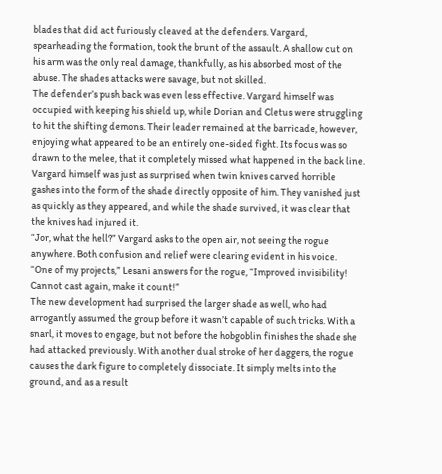blades that did act furiously cleaved at the defenders. Vargard, spearheading the formation, took the brunt of the assault. A shallow cut on his arm was the only real damage, thankfully, as his absorbed most of the abuse. The shades attacks were savage, but not skilled.
The defender’s push back was even less effective. Vargard himself was occupied with keeping his shield up, while Dorian and Cletus were struggling to hit the shifting demons. Their leader remained at the barricade, however, enjoying what appeared to be an entirely one-sided fight. Its focus was so drawn to the melee, that it completely missed what happened in the back line.
Vargard himself was just as surprised when twin knives carved horrible gashes into the form of the shade directly opposite of him. They vanished just as quickly as they appeared, and while the shade survived, it was clear that the knives had injured it.
“Jor, what the hell?” Vargard asks to the open air, not seeing the rogue anywhere. Both confusion and relief were clearing evident in his voice.
“One of my projects,” Lesani answers for the rogue, “Improved invisibility! Cannot cast again, make it count!”
The new development had surprised the larger shade as well, who had arrogantly assumed the group before it wasn’t capable of such tricks. With a snarl, it moves to engage, but not before the hobgoblin finishes the shade she had attacked previously. With another dual stroke of her daggers, the rogue causes the dark figure to completely dissociate. It simply melts into the ground, and as a result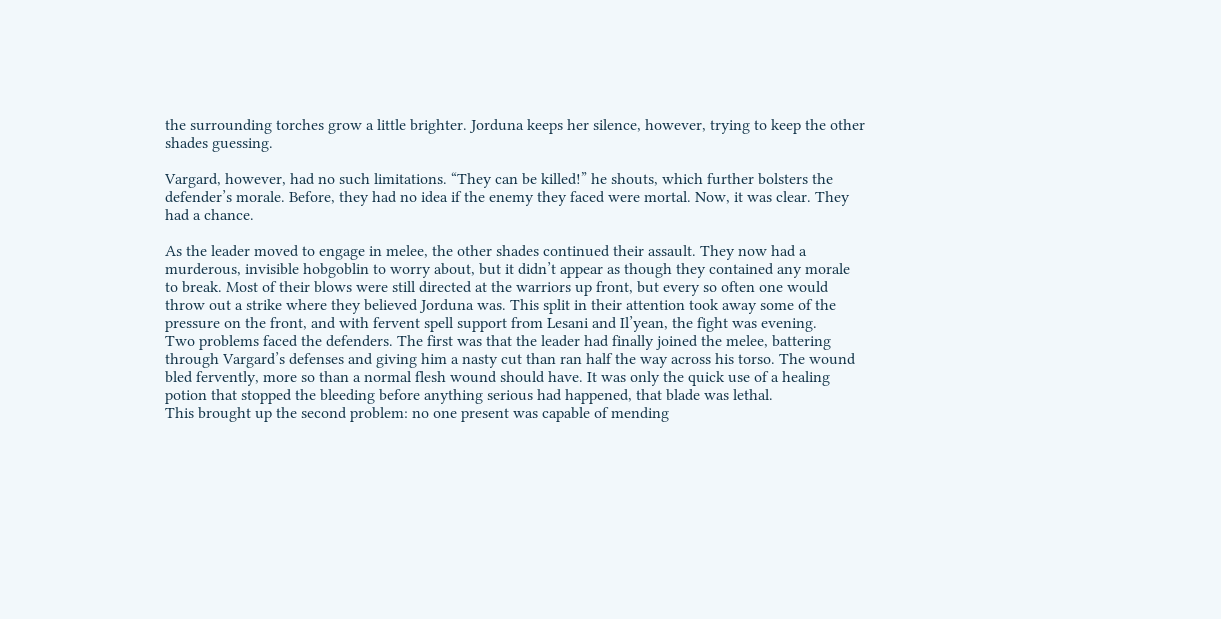the surrounding torches grow a little brighter. Jorduna keeps her silence, however, trying to keep the other shades guessing.

Vargard, however, had no such limitations. “They can be killed!” he shouts, which further bolsters the defender’s morale. Before, they had no idea if the enemy they faced were mortal. Now, it was clear. They had a chance.

As the leader moved to engage in melee, the other shades continued their assault. They now had a murderous, invisible hobgoblin to worry about, but it didn’t appear as though they contained any morale to break. Most of their blows were still directed at the warriors up front, but every so often one would throw out a strike where they believed Jorduna was. This split in their attention took away some of the pressure on the front, and with fervent spell support from Lesani and Il’yean, the fight was evening.
Two problems faced the defenders. The first was that the leader had finally joined the melee, battering through Vargard’s defenses and giving him a nasty cut than ran half the way across his torso. The wound bled fervently, more so than a normal flesh wound should have. It was only the quick use of a healing potion that stopped the bleeding before anything serious had happened, that blade was lethal.
This brought up the second problem: no one present was capable of mending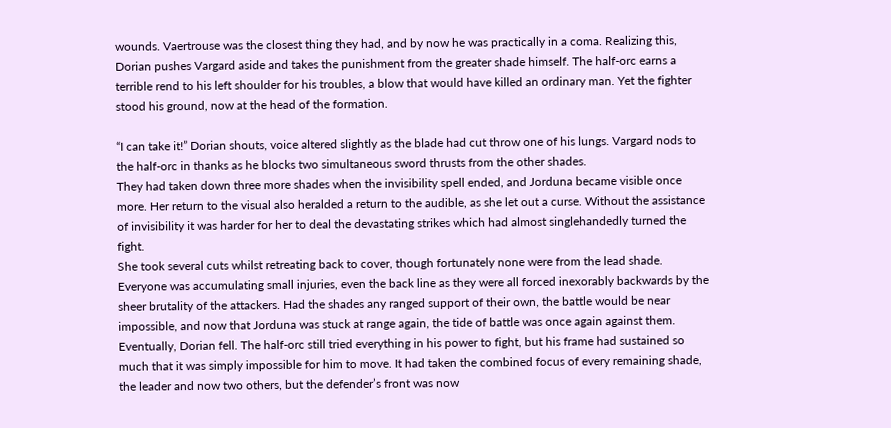wounds. Vaertrouse was the closest thing they had, and by now he was practically in a coma. Realizing this, Dorian pushes Vargard aside and takes the punishment from the greater shade himself. The half-orc earns a terrible rend to his left shoulder for his troubles, a blow that would have killed an ordinary man. Yet the fighter stood his ground, now at the head of the formation.

“I can take it!” Dorian shouts, voice altered slightly as the blade had cut throw one of his lungs. Vargard nods to the half-orc in thanks as he blocks two simultaneous sword thrusts from the other shades.
They had taken down three more shades when the invisibility spell ended, and Jorduna became visible once more. Her return to the visual also heralded a return to the audible, as she let out a curse. Without the assistance of invisibility it was harder for her to deal the devastating strikes which had almost singlehandedly turned the fight.
She took several cuts whilst retreating back to cover, though fortunately none were from the lead shade. Everyone was accumulating small injuries, even the back line as they were all forced inexorably backwards by the sheer brutality of the attackers. Had the shades any ranged support of their own, the battle would be near impossible, and now that Jorduna was stuck at range again, the tide of battle was once again against them.
Eventually, Dorian fell. The half-orc still tried everything in his power to fight, but his frame had sustained so much that it was simply impossible for him to move. It had taken the combined focus of every remaining shade, the leader and now two others, but the defender’s front was now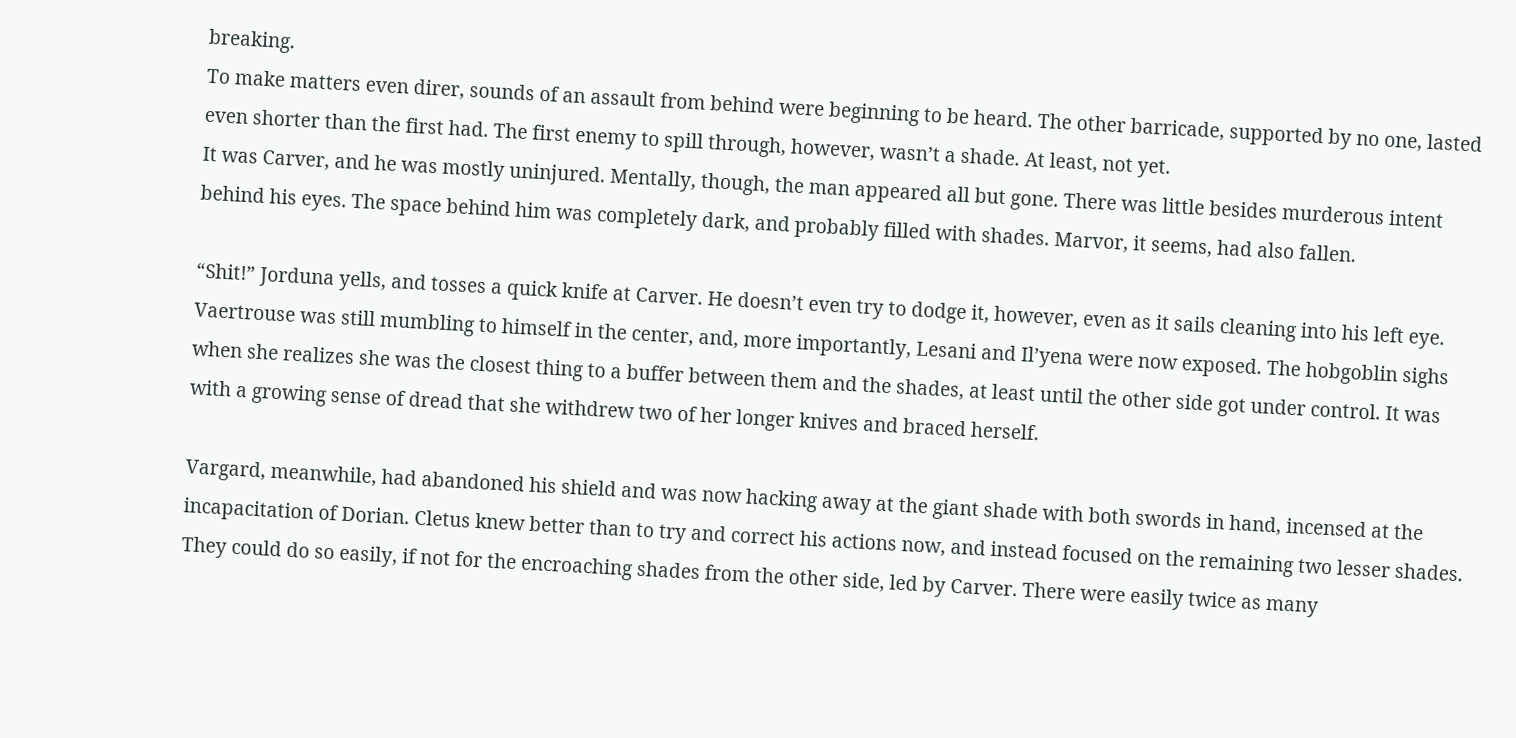breaking.
To make matters even direr, sounds of an assault from behind were beginning to be heard. The other barricade, supported by no one, lasted even shorter than the first had. The first enemy to spill through, however, wasn’t a shade. At least, not yet.
It was Carver, and he was mostly uninjured. Mentally, though, the man appeared all but gone. There was little besides murderous intent behind his eyes. The space behind him was completely dark, and probably filled with shades. Marvor, it seems, had also fallen.

“Shit!” Jorduna yells, and tosses a quick knife at Carver. He doesn’t even try to dodge it, however, even as it sails cleaning into his left eye. Vaertrouse was still mumbling to himself in the center, and, more importantly, Lesani and Il’yena were now exposed. The hobgoblin sighs when she realizes she was the closest thing to a buffer between them and the shades, at least until the other side got under control. It was with a growing sense of dread that she withdrew two of her longer knives and braced herself.

Vargard, meanwhile, had abandoned his shield and was now hacking away at the giant shade with both swords in hand, incensed at the incapacitation of Dorian. Cletus knew better than to try and correct his actions now, and instead focused on the remaining two lesser shades. They could do so easily, if not for the encroaching shades from the other side, led by Carver. There were easily twice as many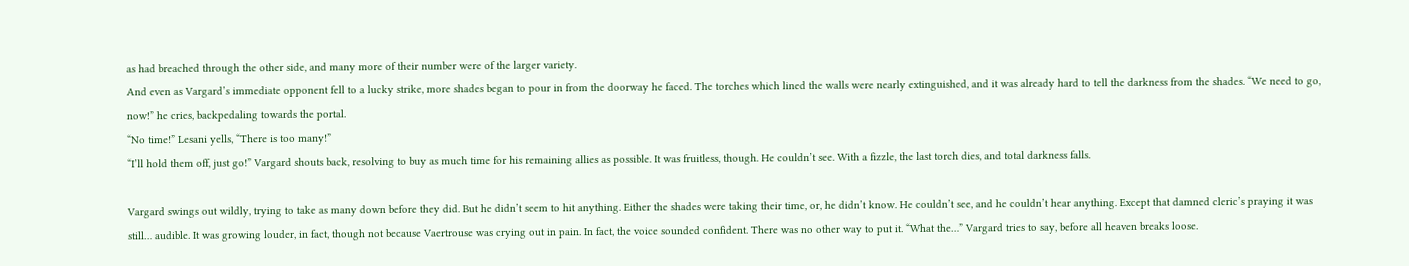as had breached through the other side, and many more of their number were of the larger variety.
And even as Vargard’s immediate opponent fell to a lucky strike, more shades began to pour in from the doorway he faced. The torches which lined the walls were nearly extinguished, and it was already hard to tell the darkness from the shades. “We need to go, now!” he cries, backpedaling towards the portal.
“No time!” Lesani yells, “There is too many!”
“I’ll hold them off, just go!” Vargard shouts back, resolving to buy as much time for his remaining allies as possible. It was fruitless, though. He couldn’t see. With a fizzle, the last torch dies, and total darkness falls.

Vargard swings out wildly, trying to take as many down before they did. But he didn’t seem to hit anything. Either the shades were taking their time, or, he didn’t know. He couldn’t see, and he couldn’t hear anything. Except that damned cleric’s praying it was still… audible. It was growing louder, in fact, though not because Vaertrouse was crying out in pain. In fact, the voice sounded confident. There was no other way to put it. “What the…” Vargard tries to say, before all heaven breaks loose.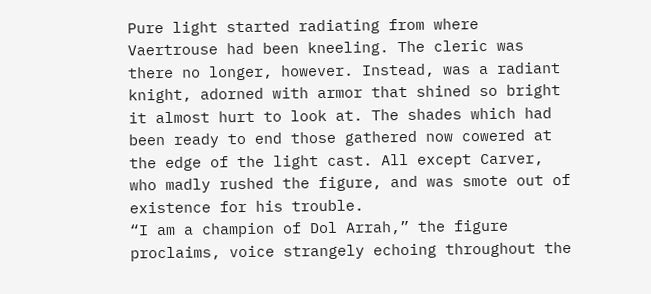Pure light started radiating from where Vaertrouse had been kneeling. The cleric was there no longer, however. Instead, was a radiant knight, adorned with armor that shined so bright it almost hurt to look at. The shades which had been ready to end those gathered now cowered at the edge of the light cast. All except Carver, who madly rushed the figure, and was smote out of existence for his trouble.
“I am a champion of Dol Arrah,” the figure proclaims, voice strangely echoing throughout the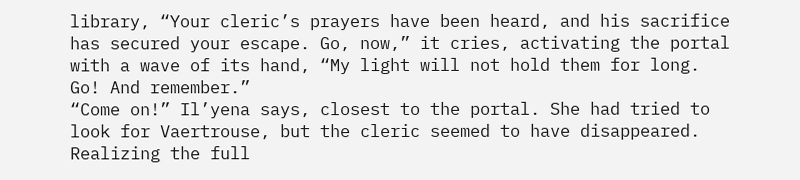library, “Your cleric’s prayers have been heard, and his sacrifice has secured your escape. Go, now,” it cries, activating the portal with a wave of its hand, “My light will not hold them for long. Go! And remember.”
“Come on!” Il’yena says, closest to the portal. She had tried to look for Vaertrouse, but the cleric seemed to have disappeared. Realizing the full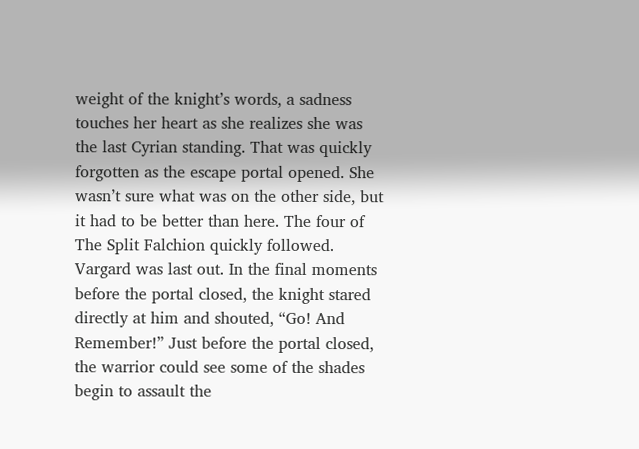weight of the knight’s words, a sadness touches her heart as she realizes she was the last Cyrian standing. That was quickly forgotten as the escape portal opened. She wasn’t sure what was on the other side, but it had to be better than here. The four of The Split Falchion quickly followed.
Vargard was last out. In the final moments before the portal closed, the knight stared directly at him and shouted, “Go! And Remember!” Just before the portal closed, the warrior could see some of the shades begin to assault the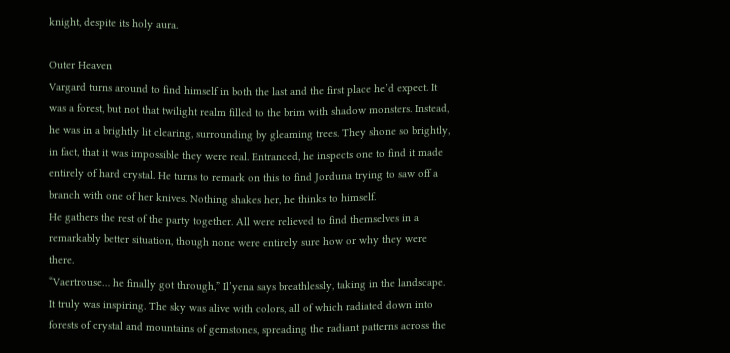knight, despite its holy aura.

Outer Heaven
Vargard turns around to find himself in both the last and the first place he’d expect. It was a forest, but not that twilight realm filled to the brim with shadow monsters. Instead, he was in a brightly lit clearing, surrounding by gleaming trees. They shone so brightly, in fact, that it was impossible they were real. Entranced, he inspects one to find it made entirely of hard crystal. He turns to remark on this to find Jorduna trying to saw off a branch with one of her knives. Nothing shakes her, he thinks to himself.
He gathers the rest of the party together. All were relieved to find themselves in a remarkably better situation, though none were entirely sure how or why they were there.
“Vaertrouse… he finally got through,” Il’yena says breathlessly, taking in the landscape. It truly was inspiring. The sky was alive with colors, all of which radiated down into forests of crystal and mountains of gemstones, spreading the radiant patterns across the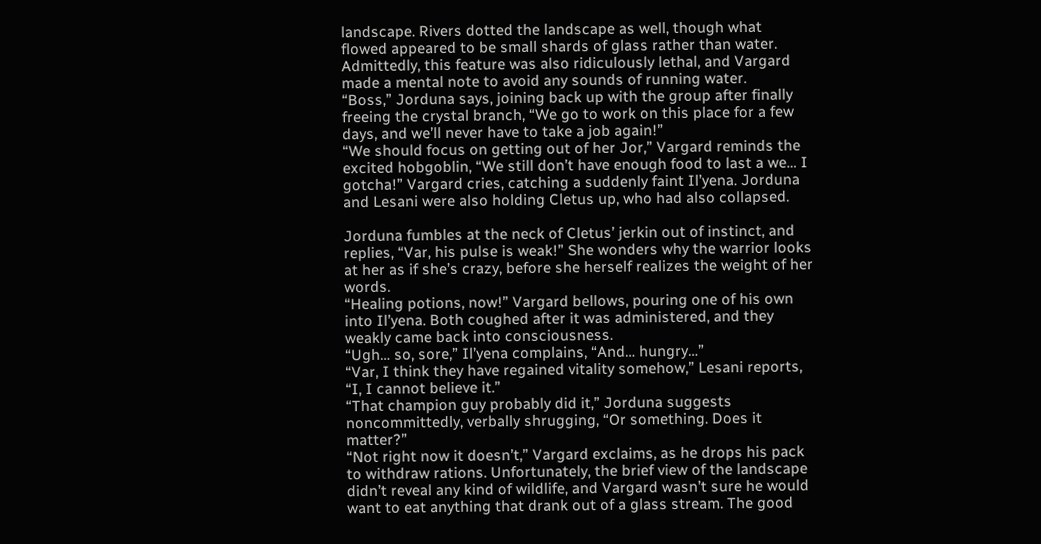landscape. Rivers dotted the landscape as well, though what flowed appeared to be small shards of glass rather than water. Admittedly, this feature was also ridiculously lethal, and Vargard made a mental note to avoid any sounds of running water.
“Boss,” Jorduna says, joining back up with the group after finally freeing the crystal branch, “We go to work on this place for a few days, and we’ll never have to take a job again!”
“We should focus on getting out of her Jor,” Vargard reminds the excited hobgoblin, “We still don’t have enough food to last a we… I gotcha!” Vargard cries, catching a suddenly faint Il’yena. Jorduna and Lesani were also holding Cletus up, who had also collapsed.

Jorduna fumbles at the neck of Cletus’ jerkin out of instinct, and replies, “Var, his pulse is weak!” She wonders why the warrior looks at her as if she’s crazy, before she herself realizes the weight of her words.
“Healing potions, now!” Vargard bellows, pouring one of his own into Il’yena. Both coughed after it was administered, and they weakly came back into consciousness.
“Ugh… so, sore,” Il’yena complains, “And… hungry…”
“Var, I think they have regained vitality somehow,” Lesani reports, “I, I cannot believe it.”
“That champion guy probably did it,” Jorduna suggests noncommittedly, verbally shrugging, “Or something. Does it matter?”
“Not right now it doesn’t,” Vargard exclaims, as he drops his pack to withdraw rations. Unfortunately, the brief view of the landscape didn’t reveal any kind of wildlife, and Vargard wasn’t sure he would want to eat anything that drank out of a glass stream. The good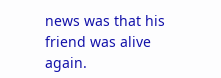news was that his friend was alive again.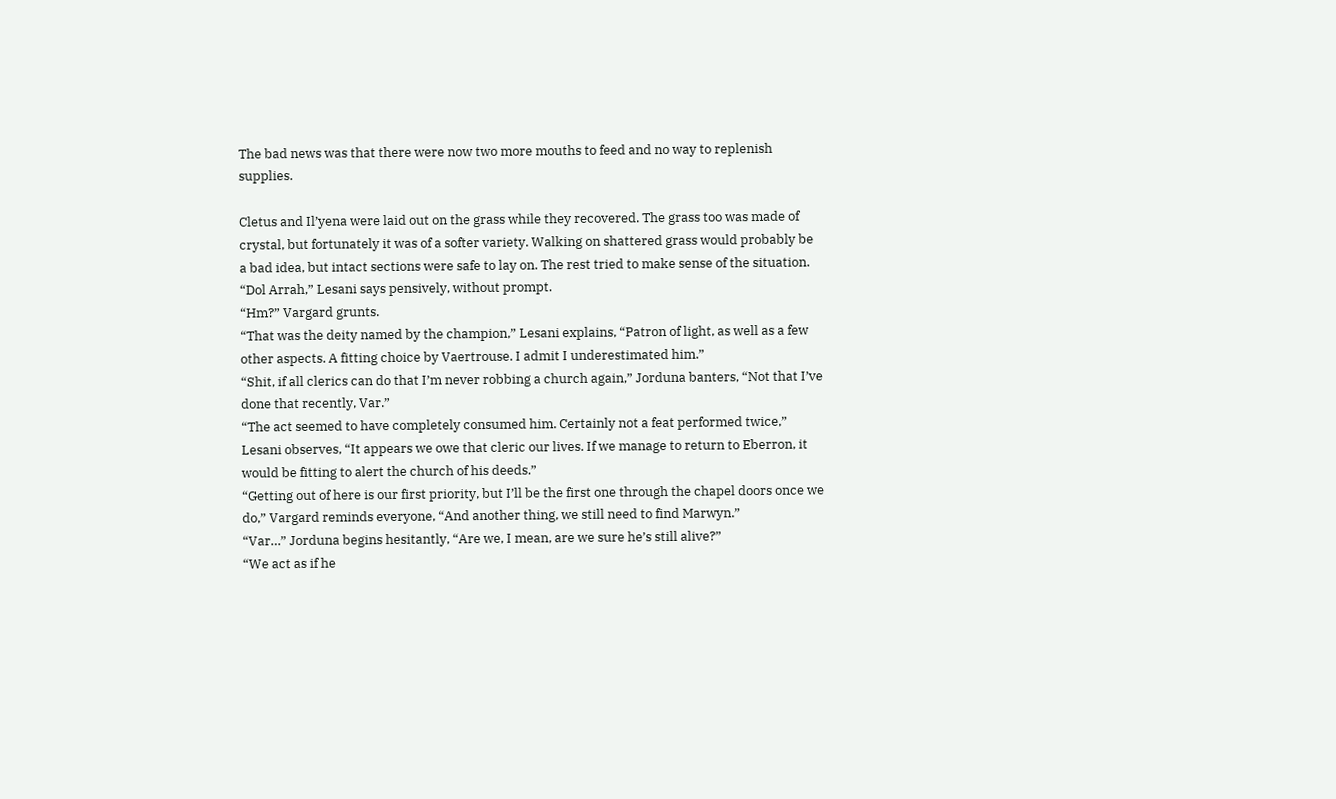The bad news was that there were now two more mouths to feed and no way to replenish supplies.

Cletus and Il’yena were laid out on the grass while they recovered. The grass too was made of crystal, but fortunately it was of a softer variety. Walking on shattered grass would probably be a bad idea, but intact sections were safe to lay on. The rest tried to make sense of the situation.
“Dol Arrah,” Lesani says pensively, without prompt.
“Hm?” Vargard grunts.
“That was the deity named by the champion,” Lesani explains, “Patron of light, as well as a few other aspects. A fitting choice by Vaertrouse. I admit I underestimated him.”
“Shit, if all clerics can do that I’m never robbing a church again,” Jorduna banters, “Not that I’ve done that recently, Var.”
“The act seemed to have completely consumed him. Certainly not a feat performed twice,” Lesani observes, “It appears we owe that cleric our lives. If we manage to return to Eberron, it would be fitting to alert the church of his deeds.”
“Getting out of here is our first priority, but I’ll be the first one through the chapel doors once we do,” Vargard reminds everyone, “And another thing, we still need to find Marwyn.”
“Var…” Jorduna begins hesitantly, “Are we, I mean, are we sure he’s still alive?”
“We act as if he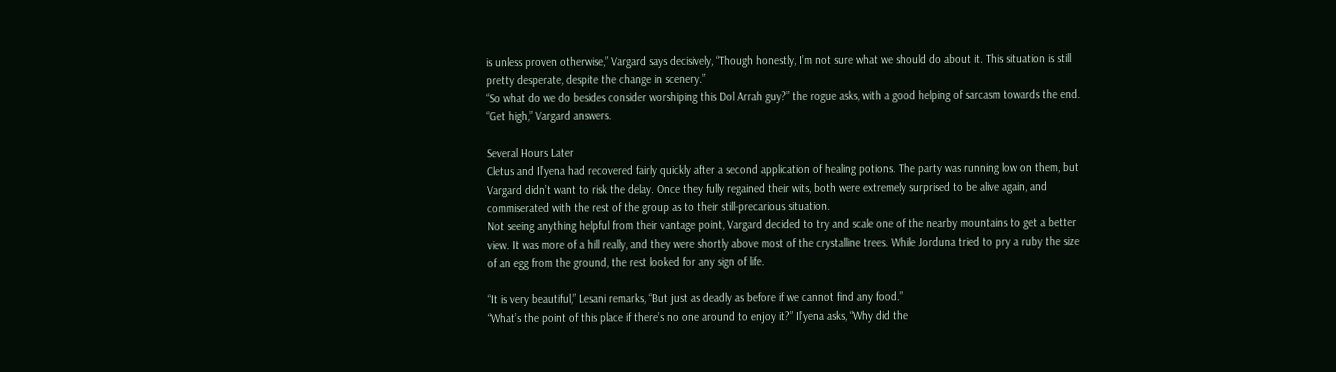is unless proven otherwise,” Vargard says decisively, “Though honestly, I’m not sure what we should do about it. This situation is still pretty desperate, despite the change in scenery.”
“So what do we do besides consider worshiping this Dol Arrah guy?” the rogue asks, with a good helping of sarcasm towards the end.
“Get high,” Vargard answers.

Several Hours Later
Cletus and Il’yena had recovered fairly quickly after a second application of healing potions. The party was running low on them, but Vargard didn’t want to risk the delay. Once they fully regained their wits, both were extremely surprised to be alive again, and commiserated with the rest of the group as to their still-precarious situation.
Not seeing anything helpful from their vantage point, Vargard decided to try and scale one of the nearby mountains to get a better view. It was more of a hill really, and they were shortly above most of the crystalline trees. While Jorduna tried to pry a ruby the size of an egg from the ground, the rest looked for any sign of life.

“It is very beautiful,” Lesani remarks, “But just as deadly as before if we cannot find any food.”
“What’s the point of this place if there’s no one around to enjoy it?” Il’yena asks, “Why did the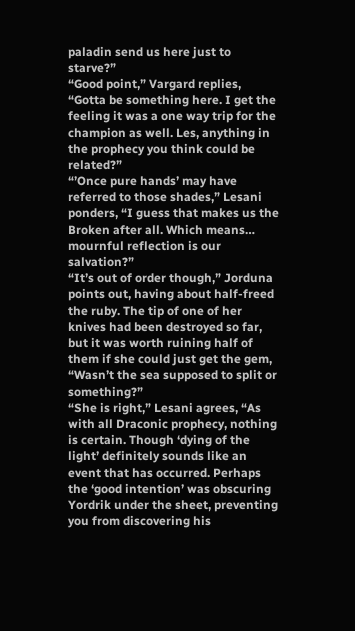paladin send us here just to starve?”
“Good point,” Vargard replies, “Gotta be something here. I get the feeling it was a one way trip for the champion as well. Les, anything in the prophecy you think could be related?”
“’Once pure hands’ may have referred to those shades,” Lesani ponders, “I guess that makes us the Broken after all. Which means… mournful reflection is our salvation?”
“It’s out of order though,” Jorduna points out, having about half-freed the ruby. The tip of one of her knives had been destroyed so far, but it was worth ruining half of them if she could just get the gem, “Wasn’t the sea supposed to split or something?”
“She is right,” Lesani agrees, “As with all Draconic prophecy, nothing is certain. Though ‘dying of the light’ definitely sounds like an event that has occurred. Perhaps the ‘good intention’ was obscuring Yordrik under the sheet, preventing you from discovering his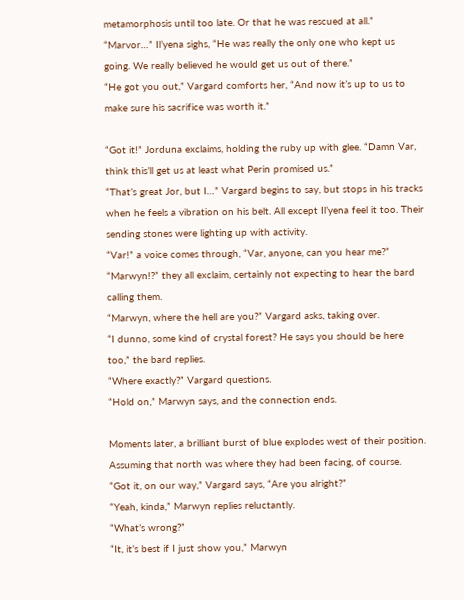metamorphosis until too late. Or that he was rescued at all.”
“Marvor…” Il’yena sighs, “He was really the only one who kept us going. We really believed he would get us out of there.”
“He got you out,” Vargard comforts her, “And now it’s up to us to make sure his sacrifice was worth it.”

“Got it!” Jorduna exclaims, holding the ruby up with glee. “Damn Var, think this’ll get us at least what Perin promised us.”
“That’s great Jor, but I…” Vargard begins to say, but stops in his tracks when he feels a vibration on his belt. All except Il’yena feel it too. Their sending stones were lighting up with activity.
“Var!” a voice comes through, “Var, anyone, can you hear me?”
“Marwyn!?” they all exclaim, certainly not expecting to hear the bard calling them.
“Marwyn, where the hell are you?” Vargard asks, taking over.
“I dunno, some kind of crystal forest? He says you should be here too,” the bard replies.
“Where exactly?” Vargard questions.
“Hold on,” Marwyn says, and the connection ends.

Moments later, a brilliant burst of blue explodes west of their position. Assuming that north was where they had been facing, of course.
“Got it, on our way,” Vargard says, “Are you alright?”
“Yeah, kinda,” Marwyn replies reluctantly.
“What’s wrong?”
“It, it’s best if I just show you,” Marwyn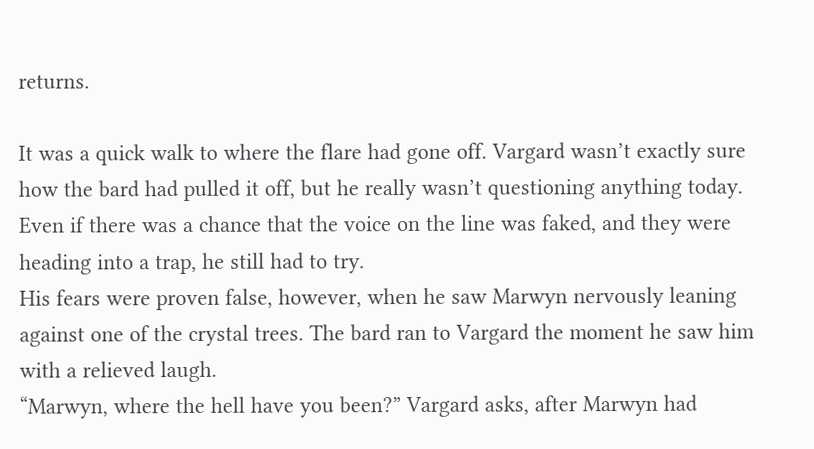returns.

It was a quick walk to where the flare had gone off. Vargard wasn’t exactly sure how the bard had pulled it off, but he really wasn’t questioning anything today. Even if there was a chance that the voice on the line was faked, and they were heading into a trap, he still had to try.
His fears were proven false, however, when he saw Marwyn nervously leaning against one of the crystal trees. The bard ran to Vargard the moment he saw him with a relieved laugh.
“Marwyn, where the hell have you been?” Vargard asks, after Marwyn had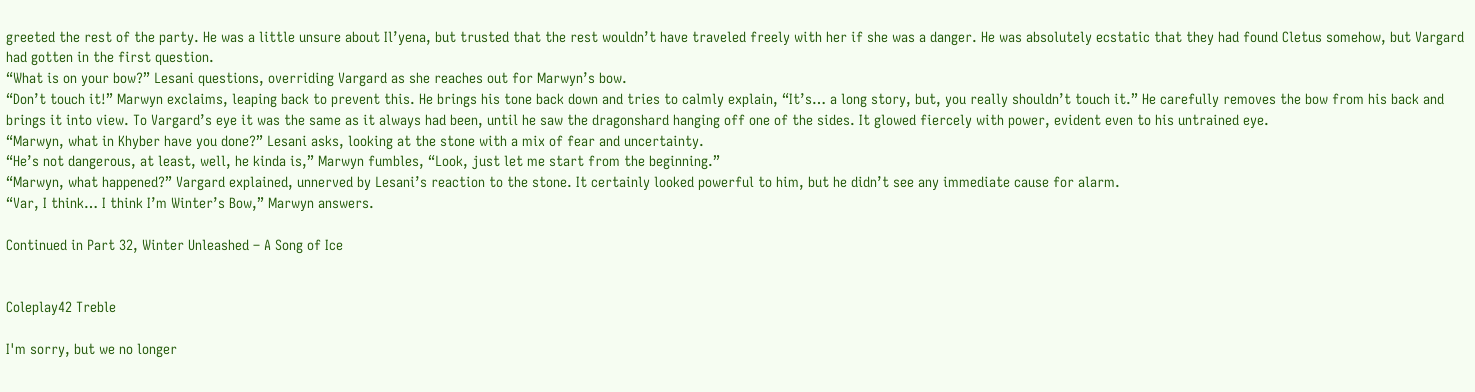greeted the rest of the party. He was a little unsure about Il’yena, but trusted that the rest wouldn’t have traveled freely with her if she was a danger. He was absolutely ecstatic that they had found Cletus somehow, but Vargard had gotten in the first question.
“What is on your bow?” Lesani questions, overriding Vargard as she reaches out for Marwyn’s bow.
“Don’t touch it!” Marwyn exclaims, leaping back to prevent this. He brings his tone back down and tries to calmly explain, “It’s… a long story, but, you really shouldn’t touch it.” He carefully removes the bow from his back and brings it into view. To Vargard’s eye it was the same as it always had been, until he saw the dragonshard hanging off one of the sides. It glowed fiercely with power, evident even to his untrained eye.
“Marwyn, what in Khyber have you done?” Lesani asks, looking at the stone with a mix of fear and uncertainty.
“He’s not dangerous, at least, well, he kinda is,” Marwyn fumbles, “Look, just let me start from the beginning.”
“Marwyn, what happened?” Vargard explained, unnerved by Lesani’s reaction to the stone. It certainly looked powerful to him, but he didn’t see any immediate cause for alarm.
“Var, I think… I think I’m Winter’s Bow,” Marwyn answers.

Continued in Part 32, Winter Unleashed – A Song of Ice


Coleplay42 Treble

I'm sorry, but we no longer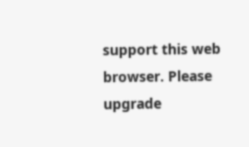support this web browser. Please upgrade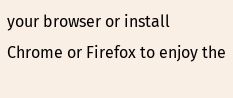your browser or install Chrome or Firefox to enjoy the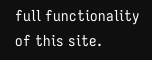full functionality of this site.